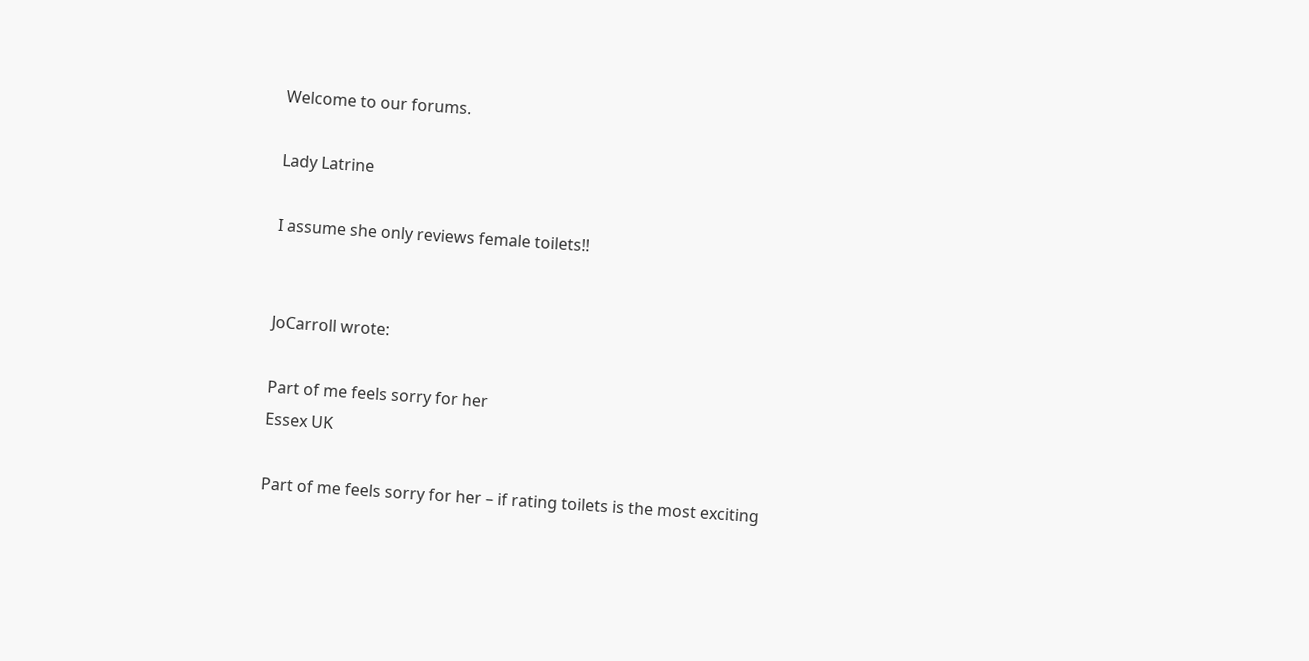Welcome to our forums.

Lady Latrine

I assume she only reviews female toilets!!


JoCarroll wrote:

Part of me feels sorry for her
Essex UK

Part of me feels sorry for her – if rating toilets is the most exciting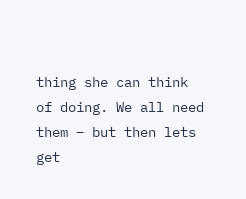thing she can think of doing. We all need them – but then lets get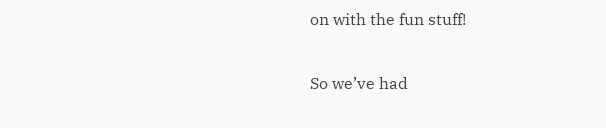on with the fun stuff!

So we’ve had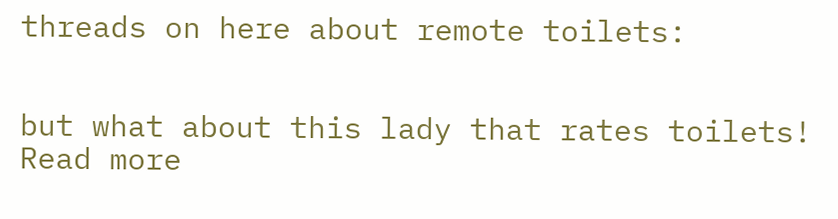threads on here about remote toilets:


but what about this lady that rates toilets! Read more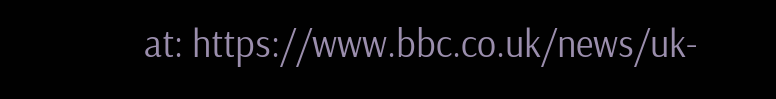at: https://www.bbc.co.uk/news/uk-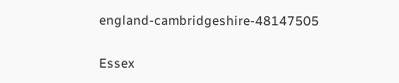england-cambridgeshire-48147505

Essex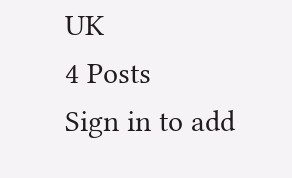UK
4 Posts
Sign in to add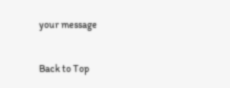your message

Back to Top